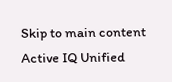Skip to main content
Active IQ Unified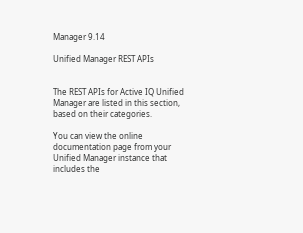Manager 9.14

Unified Manager REST APIs


The REST APIs for Active IQ Unified Manager are listed in this section, based on their categories.

You can view the online documentation page from your Unified Manager instance that includes the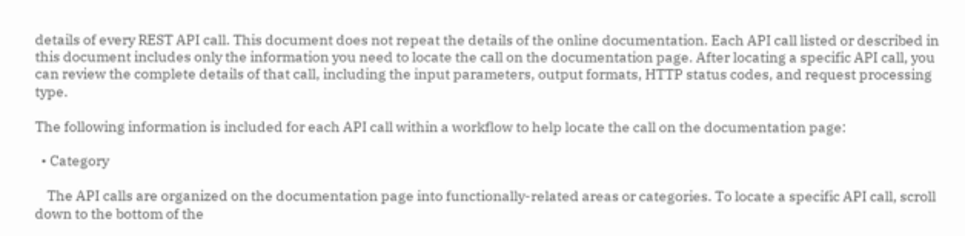details of every REST API call. This document does not repeat the details of the online documentation. Each API call listed or described in this document includes only the information you need to locate the call on the documentation page. After locating a specific API call, you can review the complete details of that call, including the input parameters, output formats, HTTP status codes, and request processing type.

The following information is included for each API call within a workflow to help locate the call on the documentation page:

  • Category

    The API calls are organized on the documentation page into functionally-related areas or categories. To locate a specific API call, scroll down to the bottom of the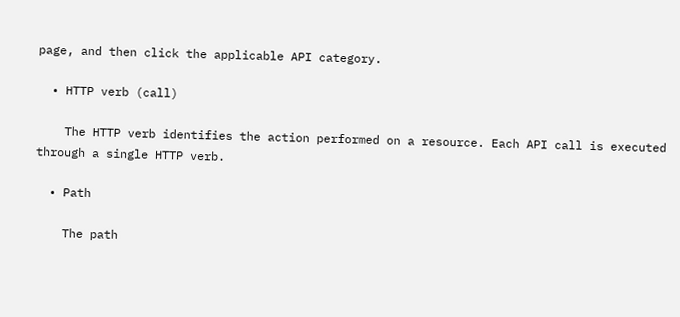page, and then click the applicable API category.

  • HTTP verb (call)

    The HTTP verb identifies the action performed on a resource. Each API call is executed through a single HTTP verb.

  • Path

    The path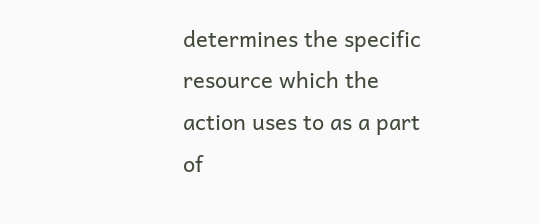determines the specific resource which the action uses to as a part of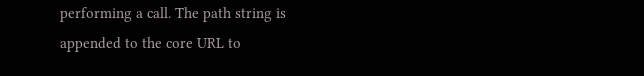performing a call. The path string is appended to the core URL to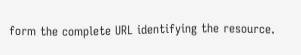form the complete URL identifying the resource.